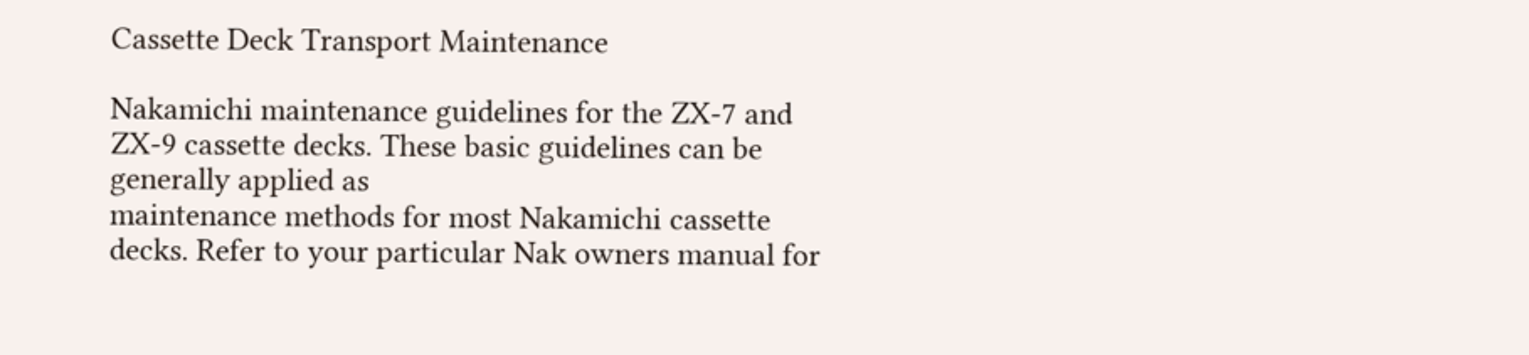Cassette Deck Transport Maintenance

Nakamichi maintenance guidelines for the ZX-7 and ZX-9 cassette decks. These basic guidelines can be generally applied as
maintenance methods for most Nakamichi cassette decks. Refer to your particular Nak owners manual for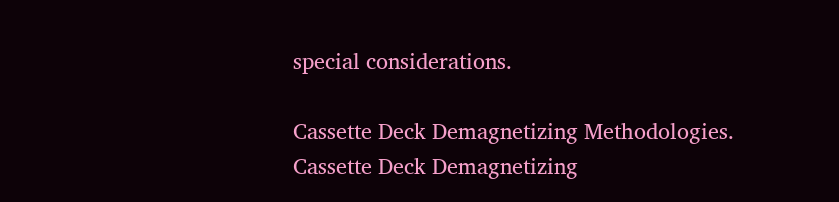special considerations.

Cassette Deck Demagnetizing Methodologies.
Cassette Deck Demagnetizing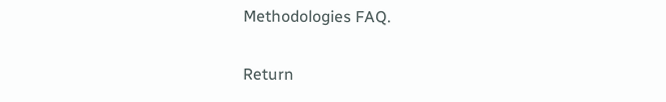Methodologies FAQ.

Return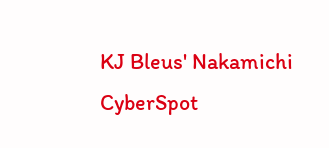KJ Bleus' Nakamichi CyberSpot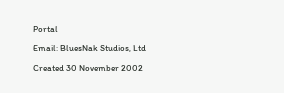Portal

Email: BluesNak Studios, Ltd

Created 30 November 2002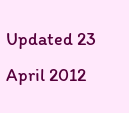Updated 23 April 2012